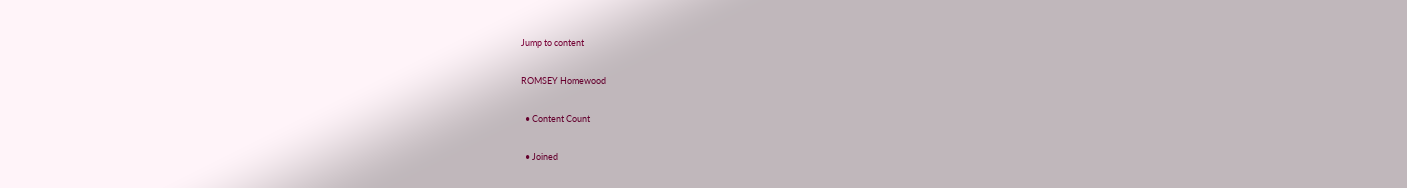Jump to content

ROMSEY Homewood

  • Content Count

  • Joined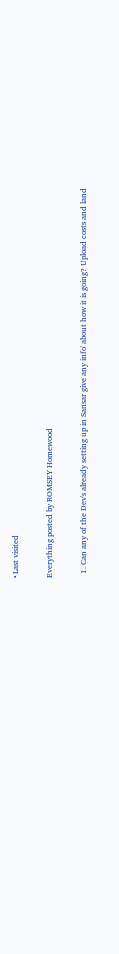• Last visited

Everything posted by ROMSEY Homewood

  1. Can any of the Dev's already setting up in Sansar give any info' about how it is going? Upload costs and land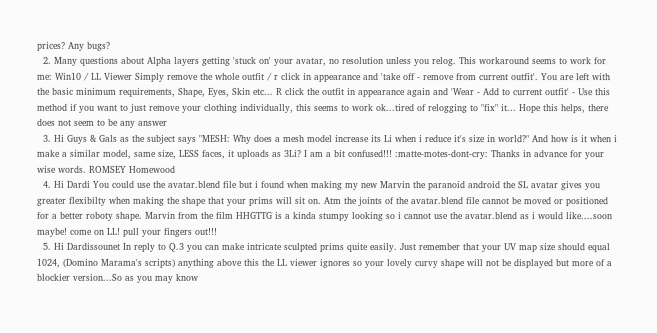prices? Any bugs?
  2. Many questions about Alpha layers getting 'stuck on' your avatar, no resolution unless you relog. This workaround seems to work for me: Win10 / LL Viewer Simply remove the whole outfit / r click in appearance and 'take off - remove from current outfit'. You are left with the basic minimum requirements, Shape, Eyes, Skin etc... R click the outfit in appearance again and 'Wear - Add to current outfit' - Use this method if you want to just remove your clothing individually, this seems to work ok...tired of relogging to "fix" it... Hope this helps, there does not seem to be any answer
  3. Hi Guys & Gals as the subject says "MESH: Why does a mesh model increase its Li when i reduce it's size in world?" And how is it when i make a similar model, same size, LESS faces, it uploads as 3Li? I am a bit confused!!! :matte-motes-dont-cry: Thanks in advance for your wise words. ROMSEY Homewood
  4. Hi Dardi You could use the avatar.blend file but i found when making my new Marvin the paranoid android the SL avatar gives you greater flexibilty when making the shape that your prims will sit on. Atm the joints of the avatar.blend file cannot be moved or positioned for a better roboty shape. Marvin from the film HHGTTG is a kinda stumpy looking so i cannot use the avatar.blend as i would like....soon maybe! come on LL! pull your fingers out!!!
  5. Hi Dardissounet In reply to Q.3 you can make intricate sculpted prims quite easily. Just remember that your UV map size should equal 1024, (Domino Marama's scripts) anything above this the LL viewer ignores so your lovely curvy shape will not be displayed but more of a blockier version...So as you may know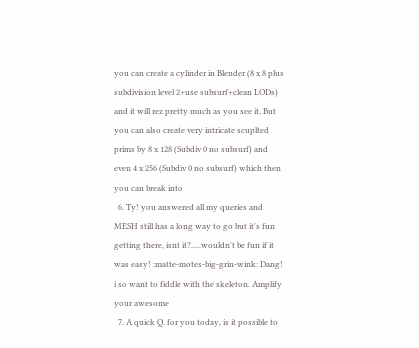you can create a cylinder in Blender (8 x 8 plus subdivision level 2+use subsurf+clean LODs) and it will rez pretty much as you see it, But you can also create very intricate scuplted prims by 8 x 128 (Subdiv 0 no subsurf) and even 4 x 256 (Subdiv 0 no subsurf) which then you can break into
  6. Ty! you answered all my queries and MESH still has a long way to go but it's fun getting there, isnt it?.....wouldn't be fun if it was easy! :matte-motes-big-grin-wink: Dang! i so want to fiddle with the skeleton. Amplify your awesome
  7. A quick Q. for you today, is it possible to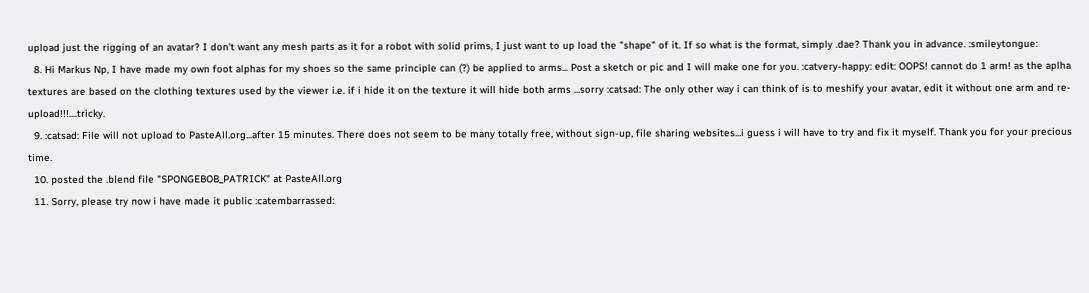upload just the rigging of an avatar? I don't want any mesh parts as it for a robot with solid prims, I just want to up load the "shape" of it. If so what is the format, simply .dae? Thank you in advance. :smileytongue:
  8. Hi Markus Np, I have made my own foot alphas for my shoes so the same principle can (?) be applied to arms... Post a sketch or pic and I will make one for you. :catvery-happy: edit: OOPS! cannot do 1 arm! as the aplha textures are based on the clothing textures used by the viewer i.e. if i hide it on the texture it will hide both arms ...sorry :catsad: The only other way i can think of is to meshify your avatar, edit it without one arm and re-upload!!!....tricky.
  9. :catsad: File will not upload to PasteAll.org...after 15 minutes. There does not seem to be many totally free, without sign-up, file sharing websites...i guess i will have to try and fix it myself. Thank you for your precious time.
  10. posted the .blend file "SPONGEBOB_PATRICK" at PasteAll.org
  11. Sorry, please try now i have made it public :catembarrassed: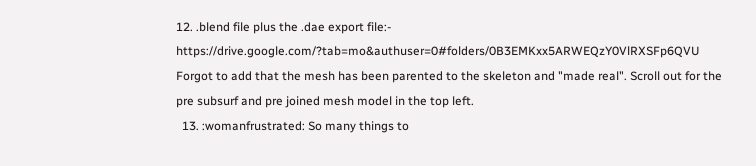12. .blend file plus the .dae export file:- https://drive.google.com/?tab=mo&authuser=0#folders/0B3EMKxx5ARWEQzY0VlRXSFp6QVU Forgot to add that the mesh has been parented to the skeleton and "made real". Scroll out for the pre subsurf and pre joined mesh model in the top left.
  13. :womanfrustrated: So many things to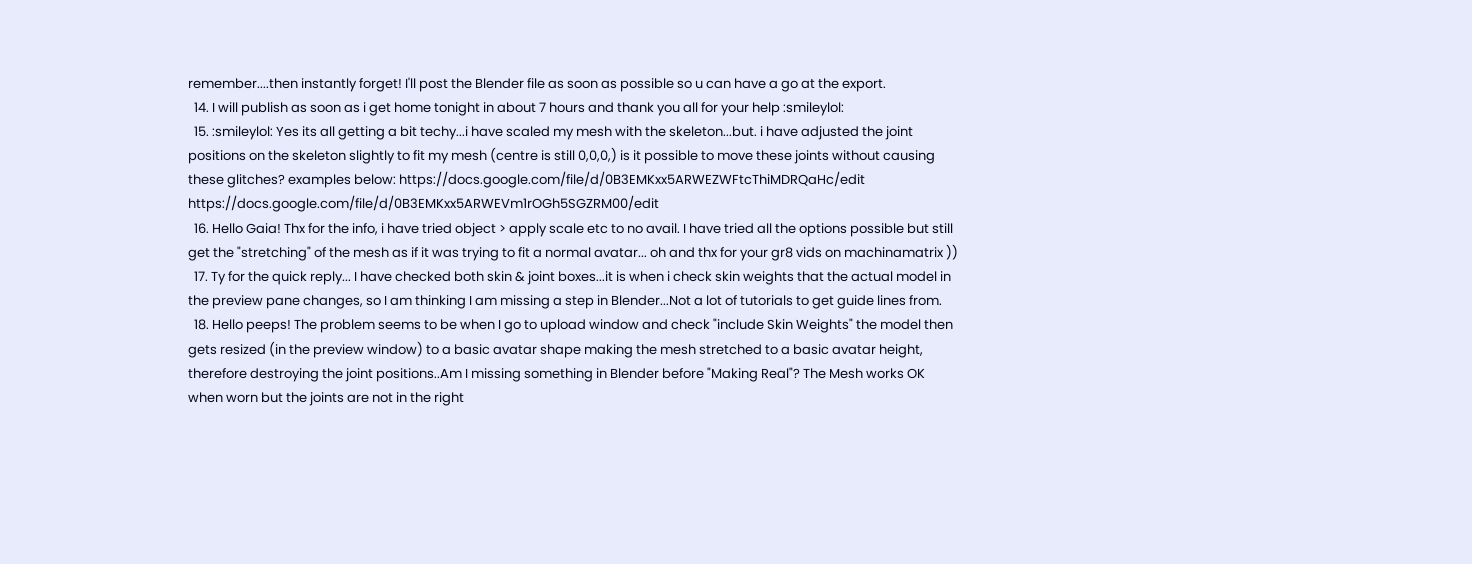remember....then instantly forget! I'll post the Blender file as soon as possible so u can have a go at the export.
  14. I will publish as soon as i get home tonight in about 7 hours and thank you all for your help :smileylol:
  15. :smileylol: Yes its all getting a bit techy...i have scaled my mesh with the skeleton...but. i have adjusted the joint positions on the skeleton slightly to fit my mesh (centre is still 0,0,0,) is it possible to move these joints without causing these glitches? examples below: https://docs.google.com/file/d/0B3EMKxx5ARWEZWFtcThiMDRQaHc/edit https://docs.google.com/file/d/0B3EMKxx5ARWEVm1rOGh5SGZRM00/edit
  16. Hello Gaia! Thx for the info, i have tried object > apply scale etc to no avail. I have tried all the options possible but still get the "stretching" of the mesh as if it was trying to fit a normal avatar... oh and thx for your gr8 vids on machinamatrix ))
  17. Ty for the quick reply... I have checked both skin & joint boxes...it is when i check skin weights that the actual model in the preview pane changes, so I am thinking I am missing a step in Blender...Not a lot of tutorials to get guide lines from.
  18. Hello peeps! The problem seems to be when I go to upload window and check "include Skin Weights" the model then gets resized (in the preview window) to a basic avatar shape making the mesh stretched to a basic avatar height, therefore destroying the joint positions..Am I missing something in Blender before "Making Real"? The Mesh works OK when worn but the joints are not in the right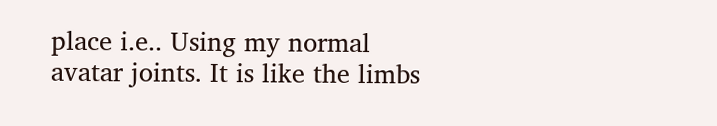place i.e.. Using my normal avatar joints. It is like the limbs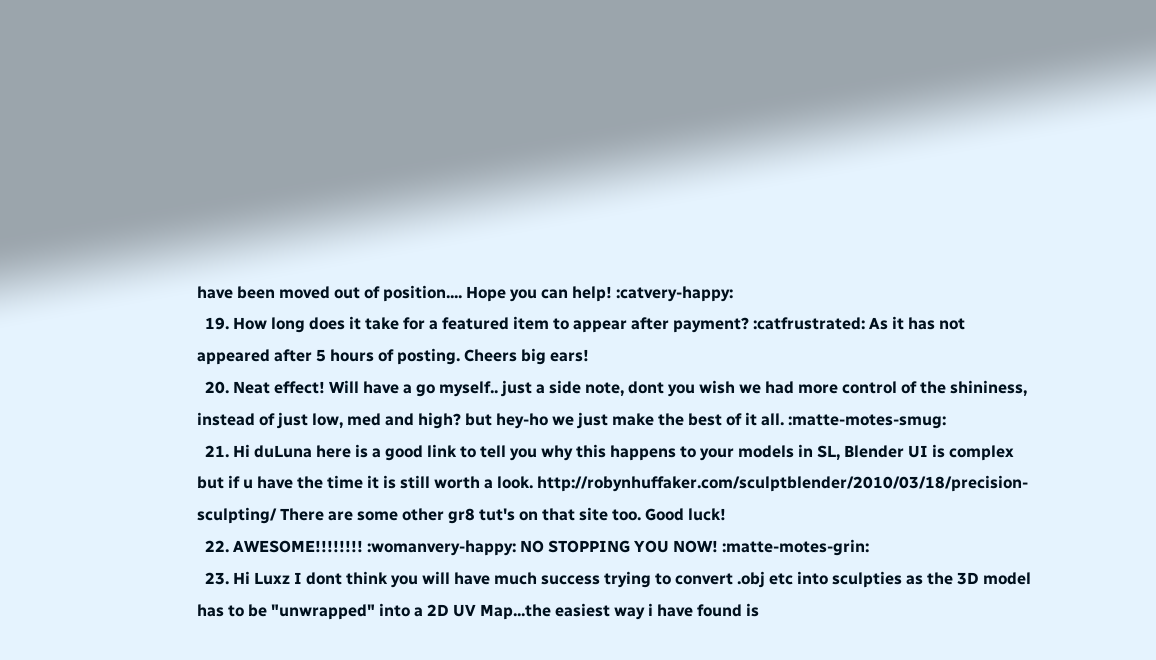have been moved out of position.... Hope you can help! :catvery-happy:
  19. How long does it take for a featured item to appear after payment? :catfrustrated: As it has not appeared after 5 hours of posting. Cheers big ears!
  20. Neat effect! Will have a go myself.. just a side note, dont you wish we had more control of the shininess, instead of just low, med and high? but hey-ho we just make the best of it all. :matte-motes-smug:
  21. Hi duLuna here is a good link to tell you why this happens to your models in SL, Blender UI is complex but if u have the time it is still worth a look. http://robynhuffaker.com/sculptblender/2010/03/18/precision-sculpting/ There are some other gr8 tut's on that site too. Good luck!
  22. AWESOME!!!!!!!! :womanvery-happy: NO STOPPING YOU NOW! :matte-motes-grin:
  23. Hi Luxz I dont think you will have much success trying to convert .obj etc into sculpties as the 3D model has to be "unwrapped" into a 2D UV Map...the easiest way i have found is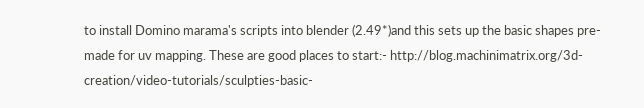to install Domino marama's scripts into blender (2.49*)and this sets up the basic shapes pre-made for uv mapping. These are good places to start:- http://blog.machinimatrix.org/3d-creation/video-tutorials/sculpties-basic-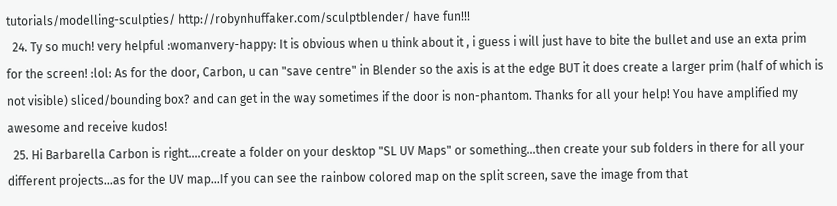tutorials/modelling-sculpties/ http://robynhuffaker.com/sculptblender/ have fun!!!
  24. Ty so much! very helpful :womanvery-happy: It is obvious when u think about it , i guess i will just have to bite the bullet and use an exta prim for the screen! :lol: As for the door, Carbon, u can "save centre" in Blender so the axis is at the edge BUT it does create a larger prim (half of which is not visible) sliced/bounding box? and can get in the way sometimes if the door is non-phantom. Thanks for all your help! You have amplified my awesome and receive kudos!
  25. Hi Barbarella Carbon is right....create a folder on your desktop "SL UV Maps" or something...then create your sub folders in there for all your different projects...as for the UV map...If you can see the rainbow colored map on the split screen, save the image from that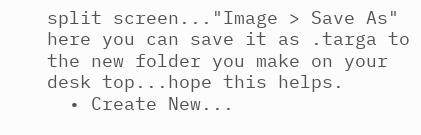split screen..."Image > Save As" here you can save it as .targa to the new folder you make on your desk top...hope this helps.
  • Create New...